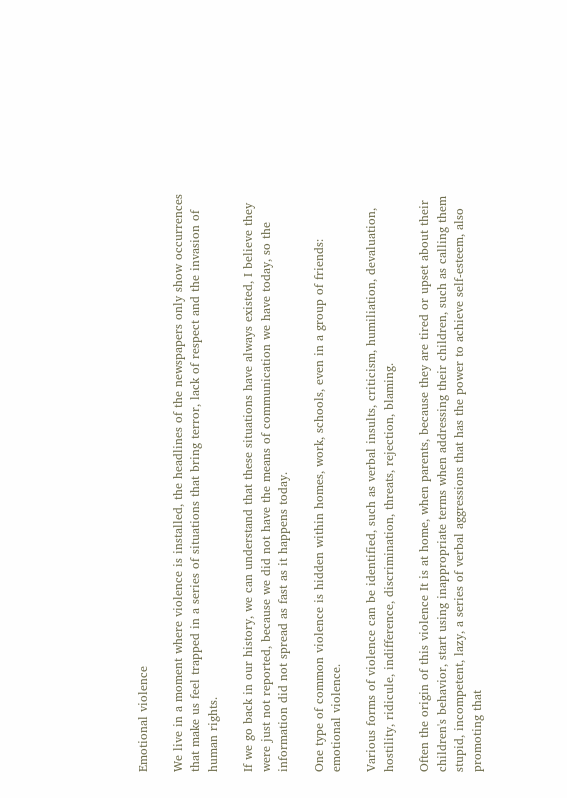Emotional violence

We live in a moment where violence is installed, the headlines of the newspapers only show occurrences that make us feel trapped in a series of situations that bring terror, lack of respect and the invasion of human rights.

If we go back in our history, we can understand that these situations have always existed, I believe they were just not reported, because we did not have the means of communication we have today, so the information did not spread as fast as it happens today.

One type of common violence is hidden within homes, work, schools, even in a group of friends: emotional violence.

Various forms of violence can be identified, such as verbal insults, criticism, humiliation, devaluation, hostility, ridicule, indifference, discrimination, threats, rejection, blaming.

Often the origin of this violence It is at home, when parents, because they are tired or upset about their children's behavior, start using inappropriate terms when addressing their children, such as calling them stupid, incompetent, lazy, a series of verbal aggressions that has the power to achieve self-esteem, also promoting that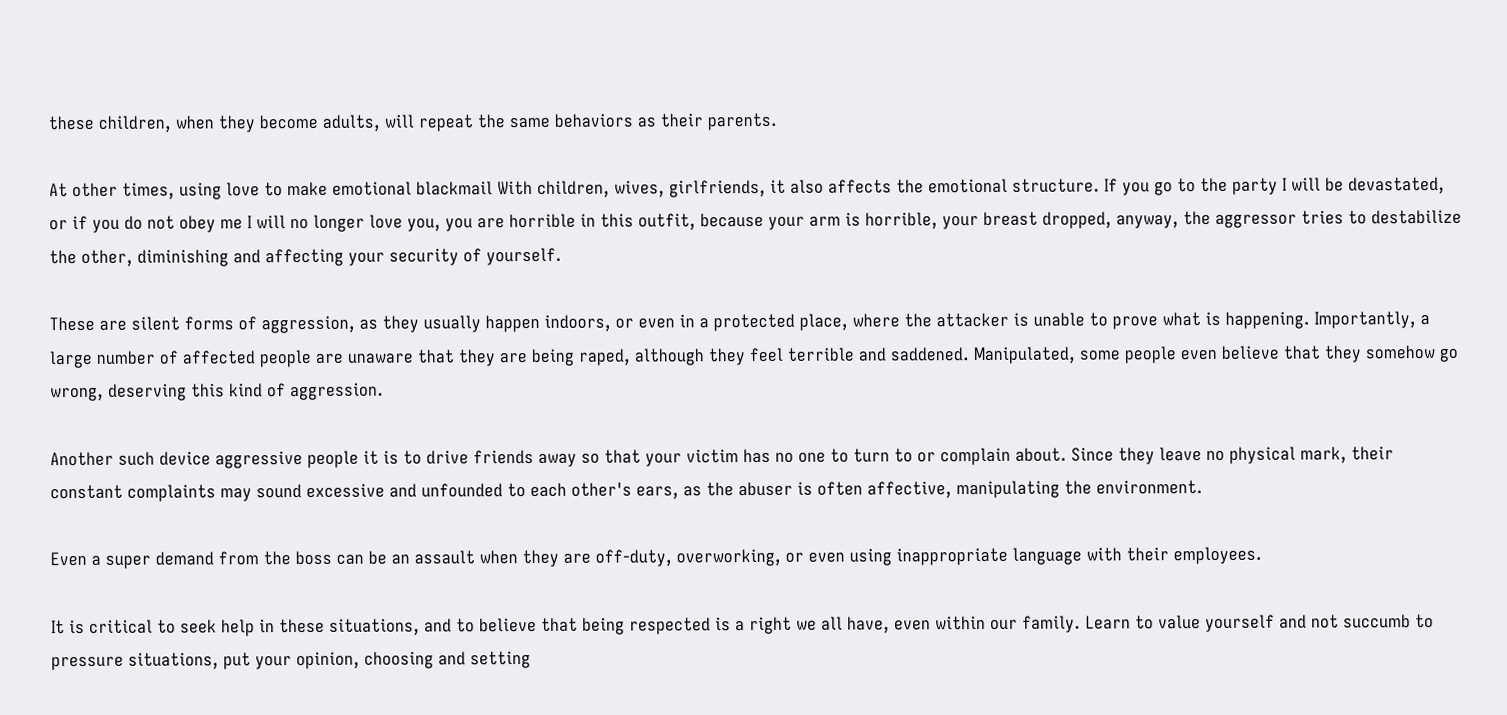these children, when they become adults, will repeat the same behaviors as their parents.

At other times, using love to make emotional blackmail With children, wives, girlfriends, it also affects the emotional structure. If you go to the party I will be devastated, or if you do not obey me I will no longer love you, you are horrible in this outfit, because your arm is horrible, your breast dropped, anyway, the aggressor tries to destabilize the other, diminishing and affecting your security of yourself.

These are silent forms of aggression, as they usually happen indoors, or even in a protected place, where the attacker is unable to prove what is happening. Importantly, a large number of affected people are unaware that they are being raped, although they feel terrible and saddened. Manipulated, some people even believe that they somehow go wrong, deserving this kind of aggression.

Another such device aggressive people it is to drive friends away so that your victim has no one to turn to or complain about. Since they leave no physical mark, their constant complaints may sound excessive and unfounded to each other's ears, as the abuser is often affective, manipulating the environment.

Even a super demand from the boss can be an assault when they are off-duty, overworking, or even using inappropriate language with their employees.

It is critical to seek help in these situations, and to believe that being respected is a right we all have, even within our family. Learn to value yourself and not succumb to pressure situations, put your opinion, choosing and setting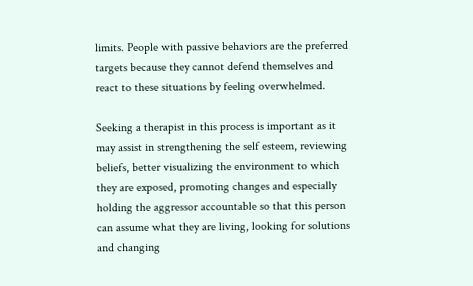limits. People with passive behaviors are the preferred targets because they cannot defend themselves and react to these situations by feeling overwhelmed.

Seeking a therapist in this process is important as it may assist in strengthening the self esteem, reviewing beliefs, better visualizing the environment to which they are exposed, promoting changes and especially holding the aggressor accountable so that this person can assume what they are living, looking for solutions and changing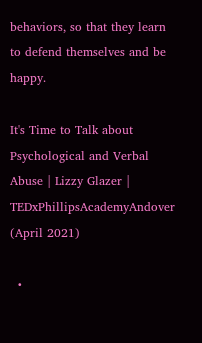behaviors, so that they learn to defend themselves and be happy.

It's Time to Talk about Psychological and Verbal Abuse | Lizzy Glazer | TEDxPhillipsAcademyAndover (April 2021)

  •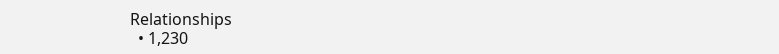Relationships
  • 1,230